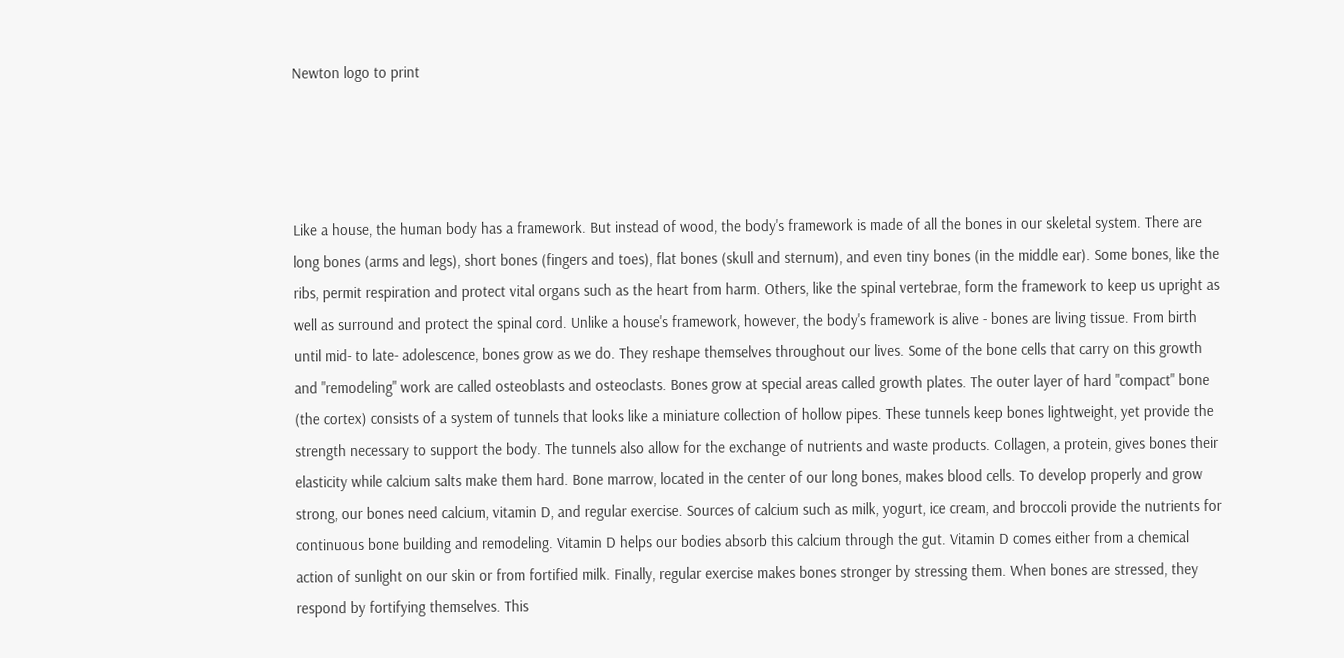Newton logo to print




Like a house, the human body has a framework. But instead of wood, the body's framework is made of all the bones in our skeletal system. There are long bones (arms and legs), short bones (fingers and toes), flat bones (skull and sternum), and even tiny bones (in the middle ear). Some bones, like the ribs, permit respiration and protect vital organs such as the heart from harm. Others, like the spinal vertebrae, form the framework to keep us upright as well as surround and protect the spinal cord. Unlike a house's framework, however, the body's framework is alive - bones are living tissue. From birth until mid- to late- adolescence, bones grow as we do. They reshape themselves throughout our lives. Some of the bone cells that carry on this growth and "remodeling" work are called osteoblasts and osteoclasts. Bones grow at special areas called growth plates. The outer layer of hard "compact" bone (the cortex) consists of a system of tunnels that looks like a miniature collection of hollow pipes. These tunnels keep bones lightweight, yet provide the strength necessary to support the body. The tunnels also allow for the exchange of nutrients and waste products. Collagen, a protein, gives bones their elasticity while calcium salts make them hard. Bone marrow, located in the center of our long bones, makes blood cells. To develop properly and grow strong, our bones need calcium, vitamin D, and regular exercise. Sources of calcium such as milk, yogurt, ice cream, and broccoli provide the nutrients for continuous bone building and remodeling. Vitamin D helps our bodies absorb this calcium through the gut. Vitamin D comes either from a chemical action of sunlight on our skin or from fortified milk. Finally, regular exercise makes bones stronger by stressing them. When bones are stressed, they respond by fortifying themselves. This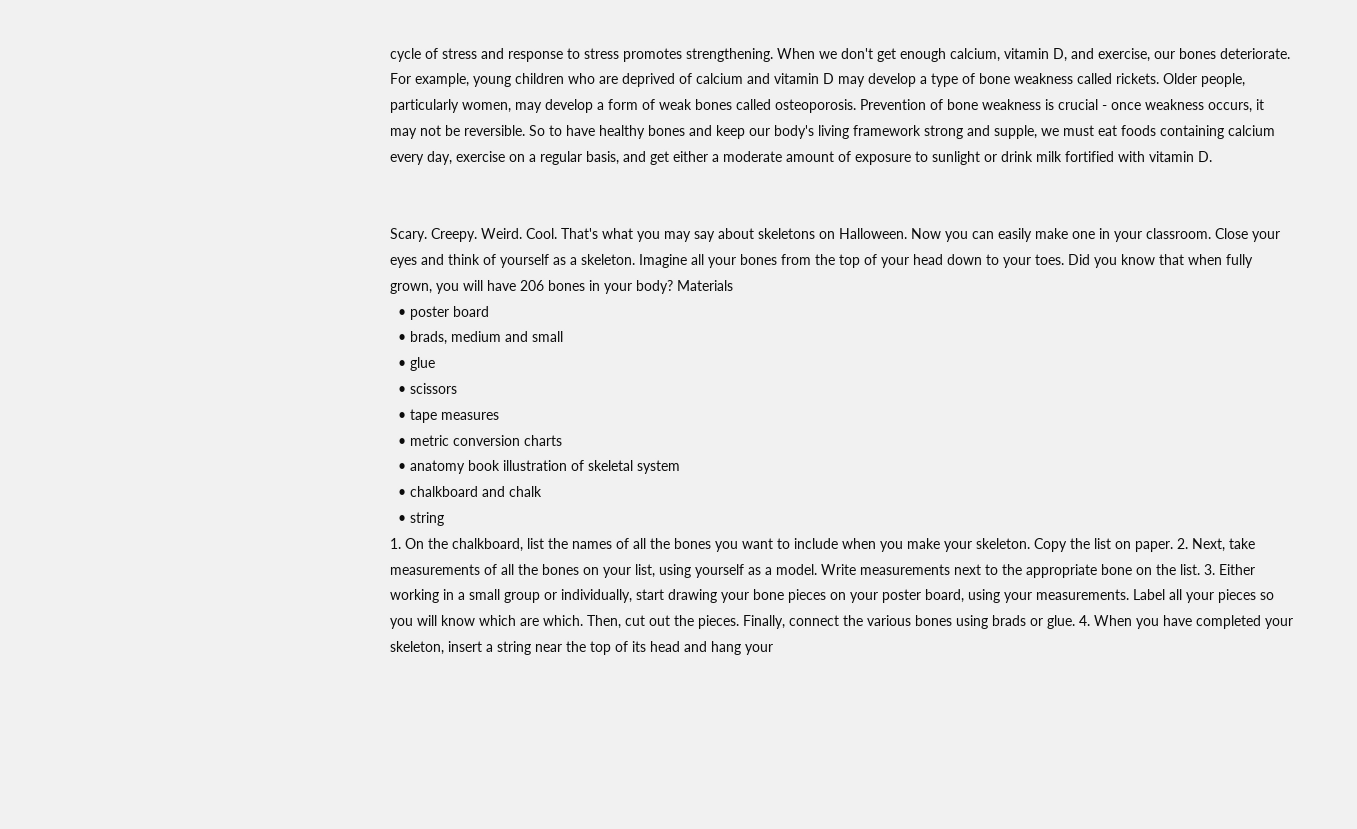cycle of stress and response to stress promotes strengthening. When we don't get enough calcium, vitamin D, and exercise, our bones deteriorate. For example, young children who are deprived of calcium and vitamin D may develop a type of bone weakness called rickets. Older people, particularly women, may develop a form of weak bones called osteoporosis. Prevention of bone weakness is crucial - once weakness occurs, it may not be reversible. So to have healthy bones and keep our body's living framework strong and supple, we must eat foods containing calcium every day, exercise on a regular basis, and get either a moderate amount of exposure to sunlight or drink milk fortified with vitamin D.


Scary. Creepy. Weird. Cool. That's what you may say about skeletons on Halloween. Now you can easily make one in your classroom. Close your eyes and think of yourself as a skeleton. Imagine all your bones from the top of your head down to your toes. Did you know that when fully grown, you will have 206 bones in your body? Materials
  • poster board
  • brads, medium and small
  • glue
  • scissors
  • tape measures
  • metric conversion charts
  • anatomy book illustration of skeletal system
  • chalkboard and chalk
  • string
1. On the chalkboard, list the names of all the bones you want to include when you make your skeleton. Copy the list on paper. 2. Next, take measurements of all the bones on your list, using yourself as a model. Write measurements next to the appropriate bone on the list. 3. Either working in a small group or individually, start drawing your bone pieces on your poster board, using your measurements. Label all your pieces so you will know which are which. Then, cut out the pieces. Finally, connect the various bones using brads or glue. 4. When you have completed your skeleton, insert a string near the top of its head and hang your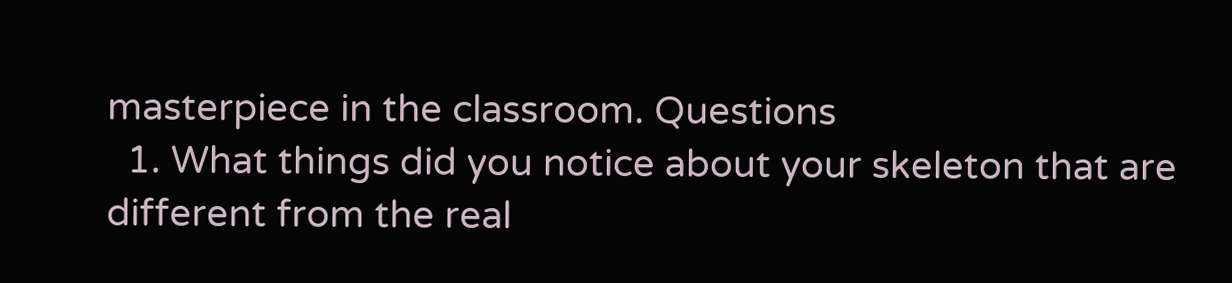masterpiece in the classroom. Questions
  1. What things did you notice about your skeleton that are different from the real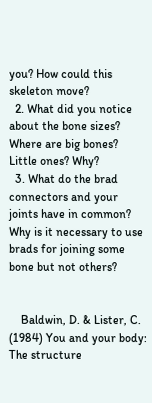you? How could this skeleton move?
  2. What did you notice about the bone sizes? Where are big bones? Little ones? Why?
  3. What do the brad connectors and your joints have in common? Why is it necessary to use brads for joining some bone but not others?


    Baldwin, D. & Lister, C. (1984) You and your body: The structure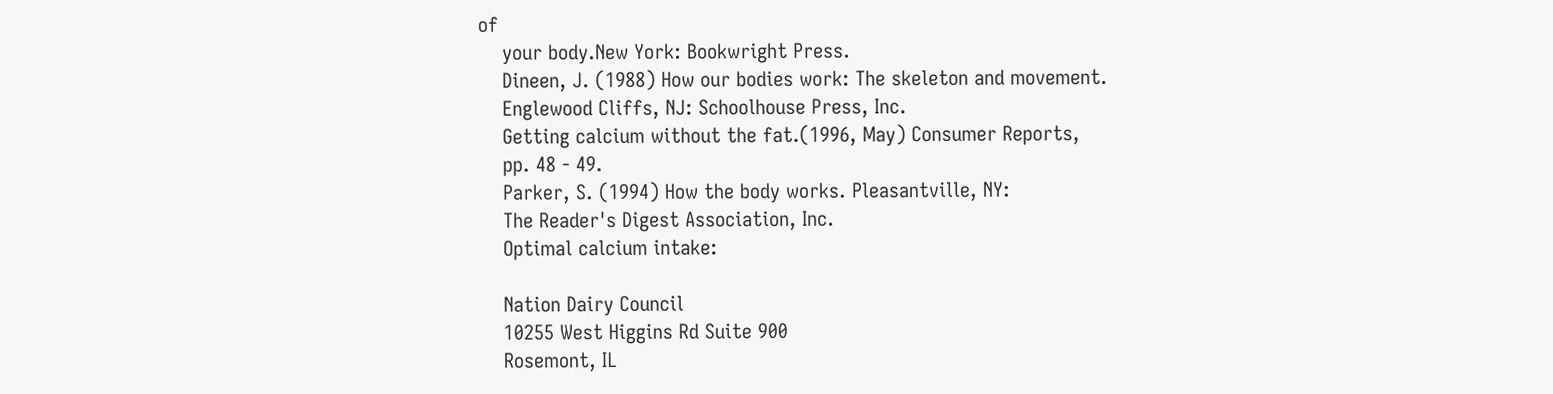of
    your body.New York: Bookwright Press.
    Dineen, J. (1988) How our bodies work: The skeleton and movement.
    Englewood Cliffs, NJ: Schoolhouse Press, Inc.
    Getting calcium without the fat.(1996, May) Consumer Reports,
    pp. 48 - 49.
    Parker, S. (1994) How the body works. Pleasantville, NY:
    The Reader's Digest Association, Inc.
    Optimal calcium intake:

    Nation Dairy Council
    10255 West Higgins Rd Suite 900
    Rosemont, IL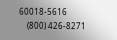60018-5616
    (800) 426-8271